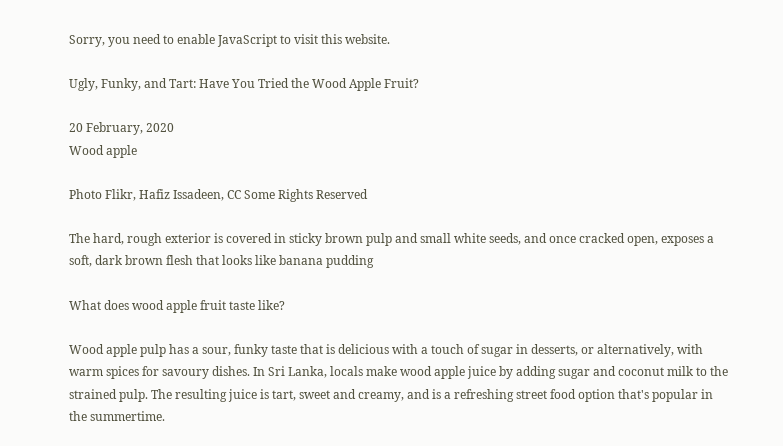Sorry, you need to enable JavaScript to visit this website.

Ugly, Funky, and Tart: Have You Tried the Wood Apple Fruit?

20 February, 2020
Wood apple

Photo Flikr, Hafiz Issadeen, CC Some Rights Reserved

The hard, rough exterior is covered in sticky brown pulp and small white seeds, and once cracked open, exposes a soft, dark brown flesh that looks like banana pudding

What does wood apple fruit taste like?

Wood apple pulp has a sour, funky taste that is delicious with a touch of sugar in desserts, or alternatively, with warm spices for savoury dishes. In Sri Lanka, locals make wood apple juice by adding sugar and coconut milk to the strained pulp. The resulting juice is tart, sweet and creamy, and is a refreshing street food option that's popular in the summertime.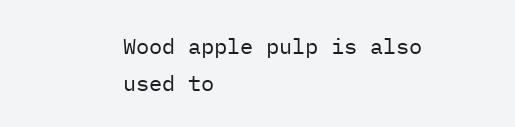Wood apple pulp is also used to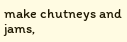make chutneys and jams,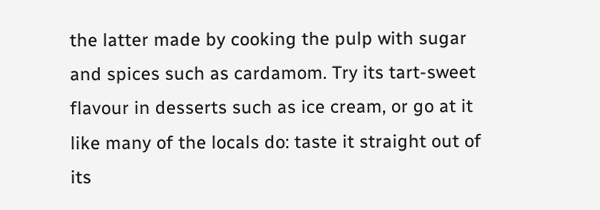the latter made by cooking the pulp with sugar and spices such as cardamom. Try its tart-sweet flavour in desserts such as ice cream, or go at it like many of the locals do: taste it straight out of its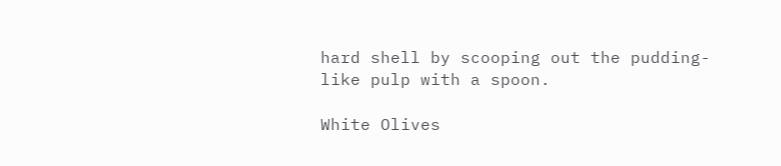hard shell by scooping out the pudding-like pulp with a spoon.

White Olives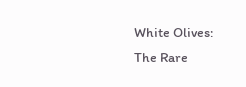White Olives: The Rare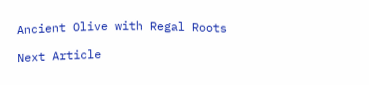Ancient Olive with Regal Roots

Next Article